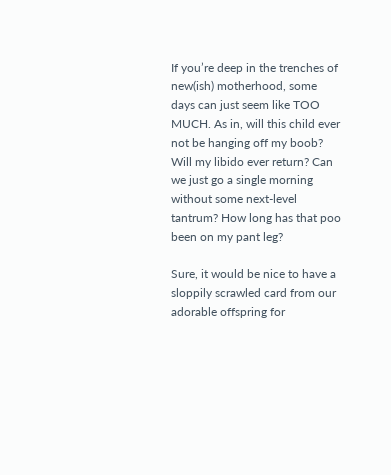If you’re deep in the trenches of new(ish) motherhood, some days can just seem like TOO MUCH. As in, will this child ever not be hanging off my boob? Will my libido ever return? Can we just go a single morning without some next-level tantrum? How long has that poo been on my pant leg?

Sure, it would be nice to have a sloppily scrawled card from our adorable offspring for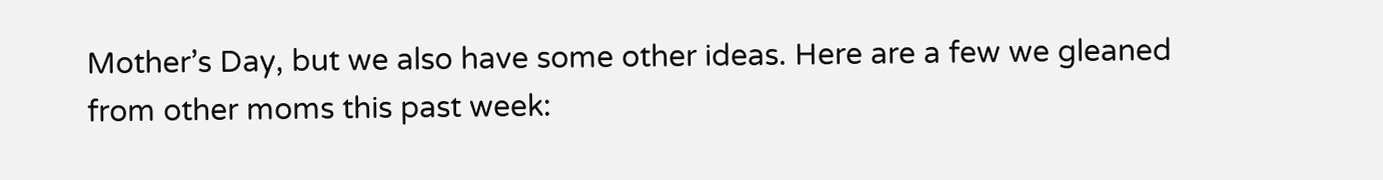Mother’s Day, but we also have some other ideas. Here are a few we gleaned from other moms this past week: